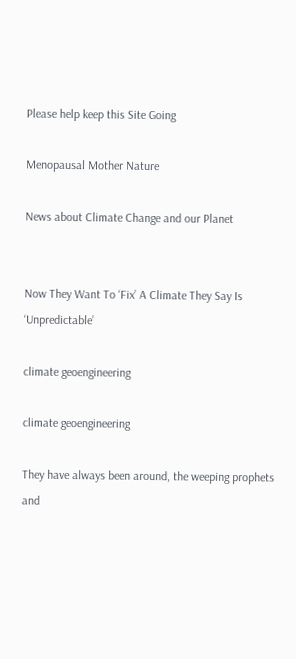Please help keep this Site Going

Menopausal Mother Nature

News about Climate Change and our Planet


Now They Want To ‘Fix’ A Climate They Say Is ‘Unpredictable’

climate geoengineering

climate geoengineering

They have always been around, the weeping prophets and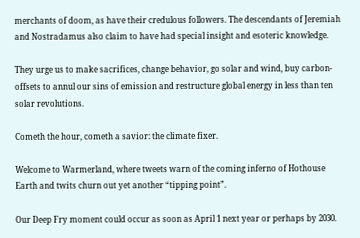merchants of doom, as have their credulous followers. The descendants of Jeremiah and Nostradamus also claim to have had special insight and esoteric knowledge.

They urge us to make sacrifices, change behavior, go solar and wind, buy carbon-offsets to annul our sins of emission and restructure global energy in less than ten solar revolutions.

Cometh the hour, cometh a savior: the climate fixer.

Welcome to Warmerland, where tweets warn of the coming inferno of Hothouse Earth and twits churn out yet another “tipping point”.

Our Deep Fry moment could occur as soon as April 1 next year or perhaps by 2030.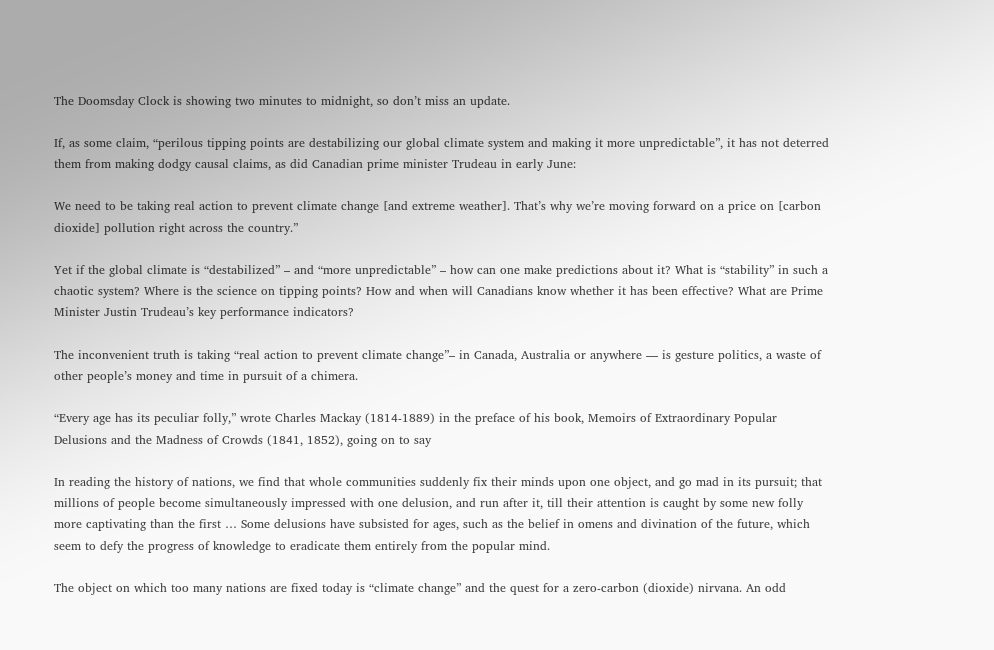The Doomsday Clock is showing two minutes to midnight, so don’t miss an update.

If, as some claim, “perilous tipping points are destabilizing our global climate system and making it more unpredictable”, it has not deterred them from making dodgy causal claims, as did Canadian prime minister Trudeau in early June:

We need to be taking real action to prevent climate change [and extreme weather]. That’s why we’re moving forward on a price on [carbon dioxide] pollution right across the country.”

Yet if the global climate is “destabilized” – and “more unpredictable” – how can one make predictions about it? What is “stability” in such a chaotic system? Where is the science on tipping points? How and when will Canadians know whether it has been effective? What are Prime Minister Justin Trudeau’s key performance indicators?

The inconvenient truth is taking “real action to prevent climate change”– in Canada, Australia or anywhere — is gesture politics, a waste of other people’s money and time in pursuit of a chimera.

“Every age has its peculiar folly,” wrote Charles Mackay (1814-1889) in the preface of his book, Memoirs of Extraordinary Popular Delusions and the Madness of Crowds (1841, 1852), going on to say

In reading the history of nations, we find that whole communities suddenly fix their minds upon one object, and go mad in its pursuit; that millions of people become simultaneously impressed with one delusion, and run after it, till their attention is caught by some new folly more captivating than the first … Some delusions have subsisted for ages, such as the belief in omens and divination of the future, which seem to defy the progress of knowledge to eradicate them entirely from the popular mind.

The object on which too many nations are fixed today is “climate change” and the quest for a zero-carbon (dioxide) nirvana. An odd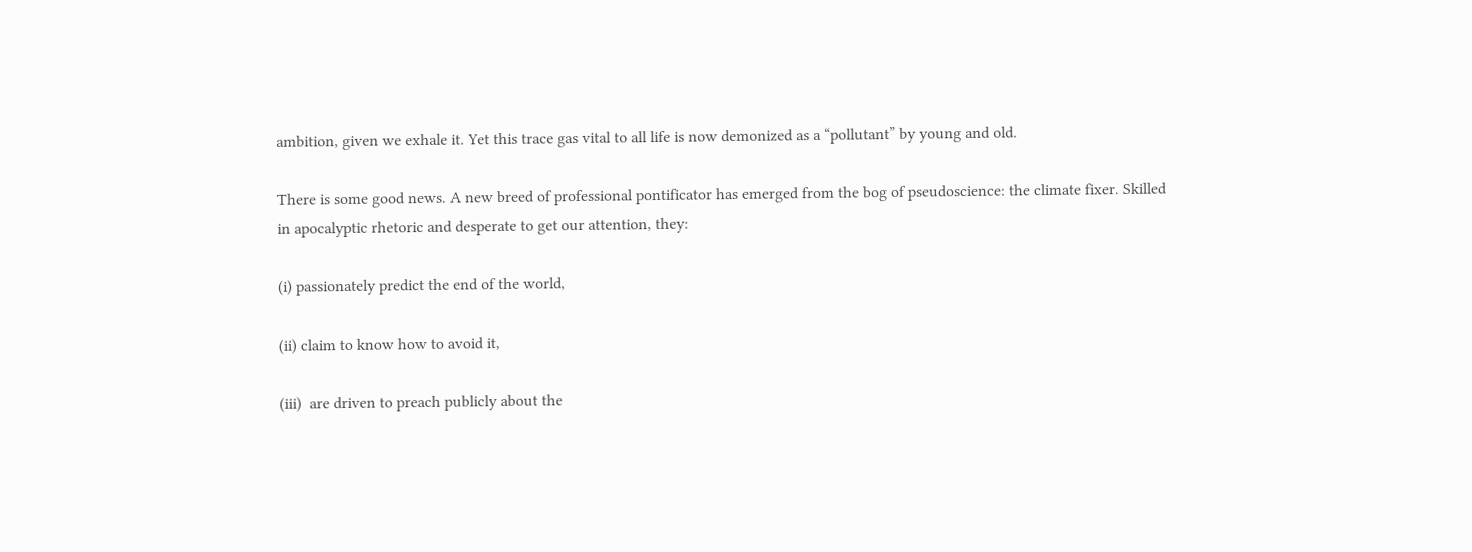ambition, given we exhale it. Yet this trace gas vital to all life is now demonized as a “pollutant” by young and old.

There is some good news. A new breed of professional pontificator has emerged from the bog of pseudoscience: the climate fixer. Skilled in apocalyptic rhetoric and desperate to get our attention, they:

(i) passionately predict the end of the world,

(ii) claim to know how to avoid it,

(iii)  are driven to preach publicly about the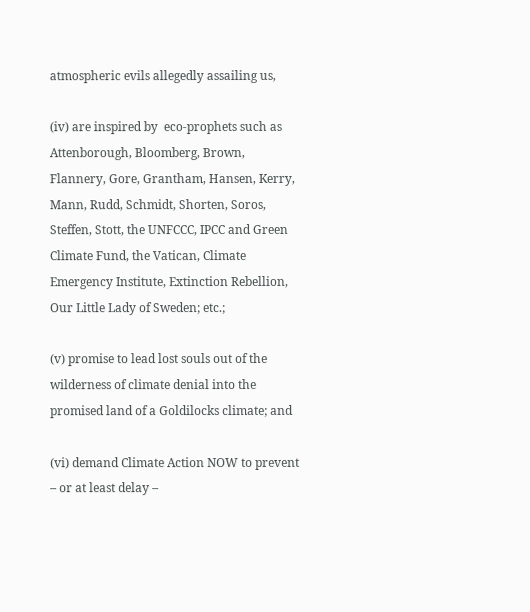atmospheric evils allegedly assailing us,

(iv) are inspired by  eco-prophets such as Attenborough, Bloomberg, Brown, Flannery, Gore, Grantham, Hansen, Kerry, Mann, Rudd, Schmidt, Shorten, Soros, Steffen, Stott, the UNFCCC, IPCC and Green Climate Fund, the Vatican, Climate Emergency Institute, Extinction Rebellion, Our Little Lady of Sweden; etc.;

(v) promise to lead lost souls out of the wilderness of climate denial into the promised land of a Goldilocks climate; and

(vi) demand Climate Action NOW to prevent – or at least delay –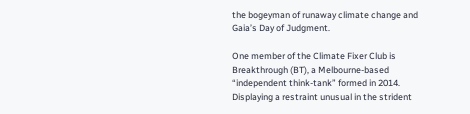the bogeyman of runaway climate change and Gaia’s Day of Judgment.

One member of the Climate Fixer Club is Breakthrough (BT), a Melbourne-based “independent think-tank” formed in 2014. Displaying a restraint unusual in the strident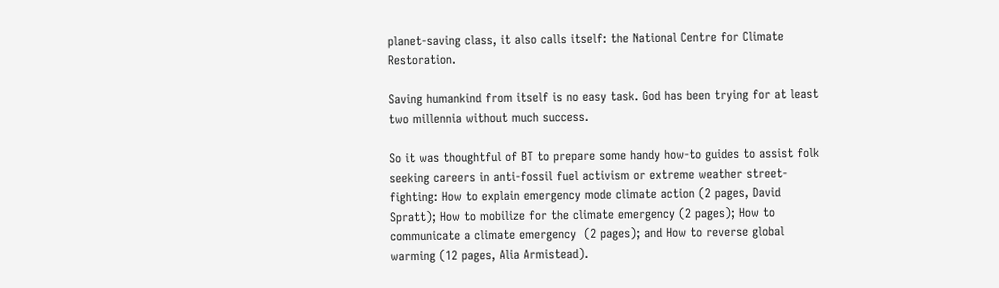planet-saving class, it also calls itself: the National Centre for Climate Restoration.

Saving humankind from itself is no easy task. God has been trying for at least two millennia without much success.

So it was thoughtful of BT to prepare some handy how-to guides to assist folk seeking careers in anti-fossil fuel activism or extreme weather street-fighting: How to explain emergency mode climate action (2 pages, David Spratt); How to mobilize for the climate emergency (2 pages); How to communicate a climate emergency  (2 pages); and How to reverse global warming (12 pages, Alia Armistead).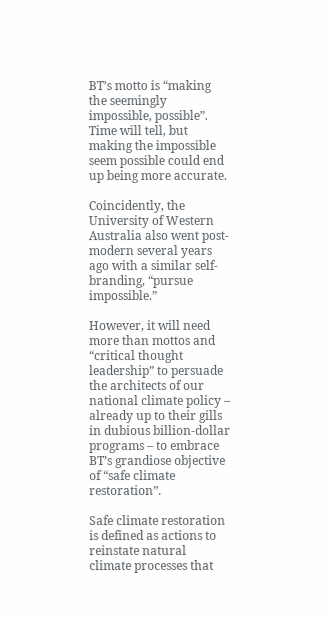BT’s motto is “making the seemingly impossible, possible”. Time will tell, but making the impossible seem possible could end up being more accurate.

Coincidently, the University of Western Australia also went post-modern several years ago with a similar self-branding, “pursue impossible.”

However, it will need more than mottos and “critical thought leadership” to persuade the architects of our national climate policy – already up to their gills in dubious billion-dollar programs – to embrace BT’s grandiose objective of “safe climate restoration”.

Safe climate restoration is defined as actions to reinstate natural climate processes that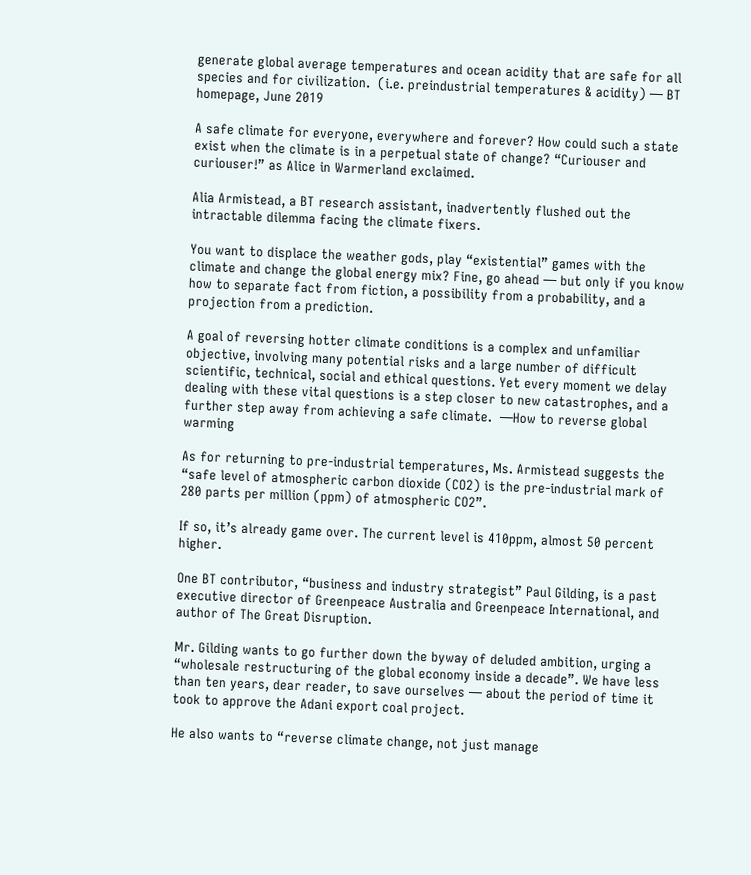generate global average temperatures and ocean acidity that are safe for all species and for civilization.  (i.e. preindustrial temperatures & acidity) — BT homepage, June 2019

A safe climate for everyone, everywhere and forever? How could such a state exist when the climate is in a perpetual state of change? “Curiouser and curiouser!” as Alice in Warmerland exclaimed.

Alia Armistead, a BT research assistant, inadvertently flushed out the intractable dilemma facing the climate fixers.

You want to displace the weather gods, play “existential” games with the climate and change the global energy mix? Fine, go ahead — but only if you know how to separate fact from fiction, a possibility from a probability, and a projection from a prediction.

A goal of reversing hotter climate conditions is a complex and unfamiliar objective, involving many potential risks and a large number of difficult scientific, technical, social and ethical questions. Yet every moment we delay dealing with these vital questions is a step closer to new catastrophes, and a further step away from achieving a safe climate.  —How to reverse global warming

As for returning to pre-industrial temperatures, Ms. Armistead suggests the “safe level of atmospheric carbon dioxide (CO2) is the pre-industrial mark of 280 parts per million (ppm) of atmospheric CO2”.

If so, it’s already game over. The current level is 410ppm, almost 50 percent higher.

One BT contributor, “business and industry strategist” Paul Gilding, is a past executive director of Greenpeace Australia and Greenpeace International, and author of The Great Disruption.

Mr. Gilding wants to go further down the byway of deluded ambition, urging a “wholesale restructuring of the global economy inside a decade”. We have less than ten years, dear reader, to save ourselves — about the period of time it took to approve the Adani export coal project.

He also wants to “reverse climate change, not just manage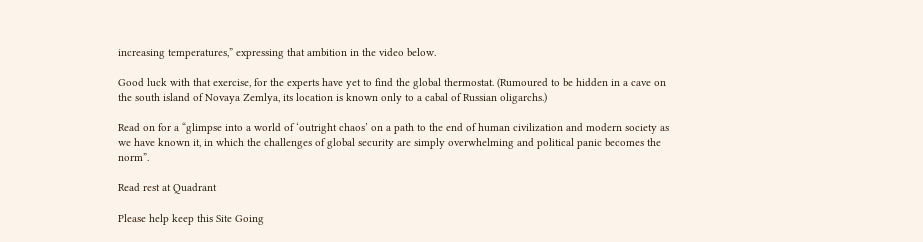increasing temperatures,” expressing that ambition in the video below.

Good luck with that exercise, for the experts have yet to find the global thermostat. (Rumoured to be hidden in a cave on the south island of Novaya Zemlya, its location is known only to a cabal of Russian oligarchs.)

Read on for a “glimpse into a world of ‘outright chaos’ on a path to the end of human civilization and modern society as we have known it, in which the challenges of global security are simply overwhelming and political panic becomes the norm”.

Read rest at Quadrant

Please help keep this Site Going